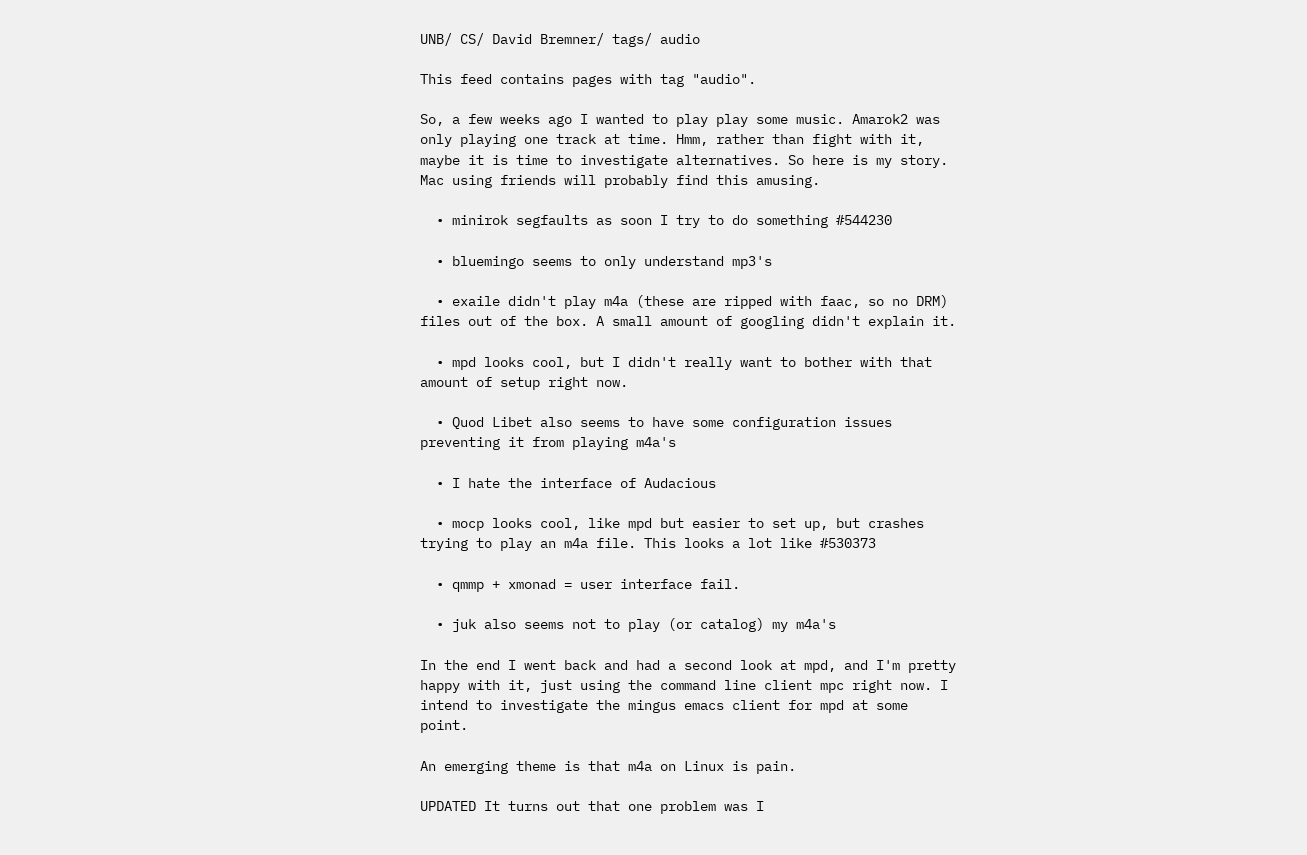UNB/ CS/ David Bremner/ tags/ audio

This feed contains pages with tag "audio".

So, a few weeks ago I wanted to play play some music. Amarok2 was only playing one track at time. Hmm, rather than fight with it, maybe it is time to investigate alternatives. So here is my story. Mac using friends will probably find this amusing.

  • minirok segfaults as soon I try to do something #544230

  • bluemingo seems to only understand mp3's

  • exaile didn't play m4a (these are ripped with faac, so no DRM) files out of the box. A small amount of googling didn't explain it.

  • mpd looks cool, but I didn't really want to bother with that amount of setup right now.

  • Quod Libet also seems to have some configuration issues preventing it from playing m4a's

  • I hate the interface of Audacious

  • mocp looks cool, like mpd but easier to set up, but crashes trying to play an m4a file. This looks a lot like #530373

  • qmmp + xmonad = user interface fail.

  • juk also seems not to play (or catalog) my m4a's

In the end I went back and had a second look at mpd, and I'm pretty happy with it, just using the command line client mpc right now. I intend to investigate the mingus emacs client for mpd at some point.

An emerging theme is that m4a on Linux is pain.

UPDATED It turns out that one problem was I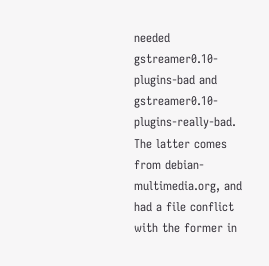needed gstreamer0.10-plugins-bad and gstreamer0.10-plugins-really-bad. The latter comes from debian-multimedia.org, and had a file conflict with the former in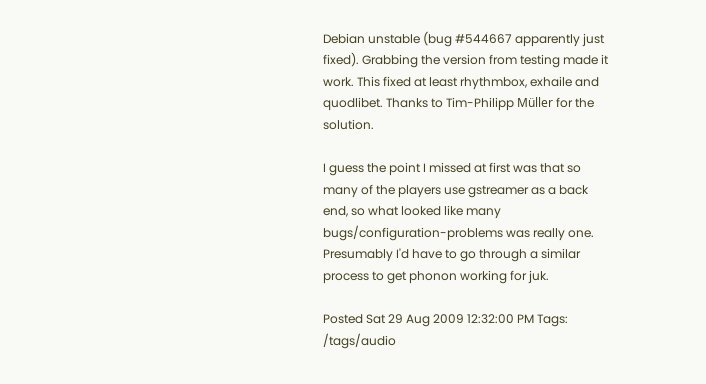Debian unstable (bug #544667 apparently just fixed). Grabbing the version from testing made it work. This fixed at least rhythmbox, exhaile and quodlibet. Thanks to Tim-Philipp Müller for the solution.

I guess the point I missed at first was that so many of the players use gstreamer as a back end, so what looked like many bugs/configuration-problems was really one. Presumably I'd have to go through a similar process to get phonon working for juk.

Posted Sat 29 Aug 2009 12:32:00 PM Tags: /tags/audio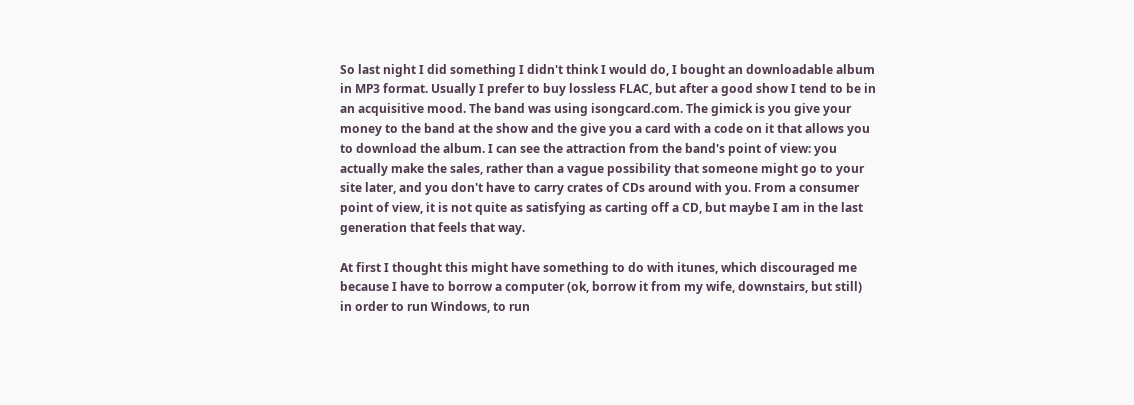So last night I did something I didn't think I would do, I bought an downloadable album in MP3 format. Usually I prefer to buy lossless FLAC, but after a good show I tend to be in an acquisitive mood. The band was using isongcard.com. The gimick is you give your money to the band at the show and the give you a card with a code on it that allows you to download the album. I can see the attraction from the band's point of view: you actually make the sales, rather than a vague possibility that someone might go to your site later, and you don't have to carry crates of CDs around with you. From a consumer point of view, it is not quite as satisfying as carting off a CD, but maybe I am in the last generation that feels that way.

At first I thought this might have something to do with itunes, which discouraged me because I have to borrow a computer (ok, borrow it from my wife, downstairs, but still) in order to run Windows, to run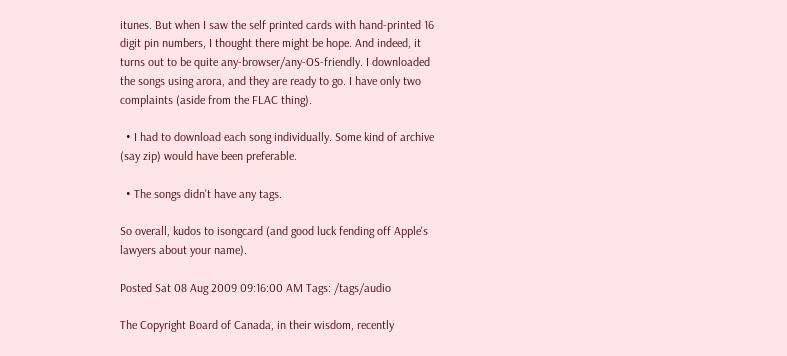itunes. But when I saw the self printed cards with hand-printed 16 digit pin numbers, I thought there might be hope. And indeed, it turns out to be quite any-browser/any-OS-friendly. I downloaded the songs using arora, and they are ready to go. I have only two complaints (aside from the FLAC thing).

  • I had to download each song individually. Some kind of archive (say zip) would have been preferable.

  • The songs didn't have any tags.

So overall, kudos to isongcard (and good luck fending off Apple's lawyers about your name).

Posted Sat 08 Aug 2009 09:16:00 AM Tags: /tags/audio

The Copyright Board of Canada, in their wisdom, recently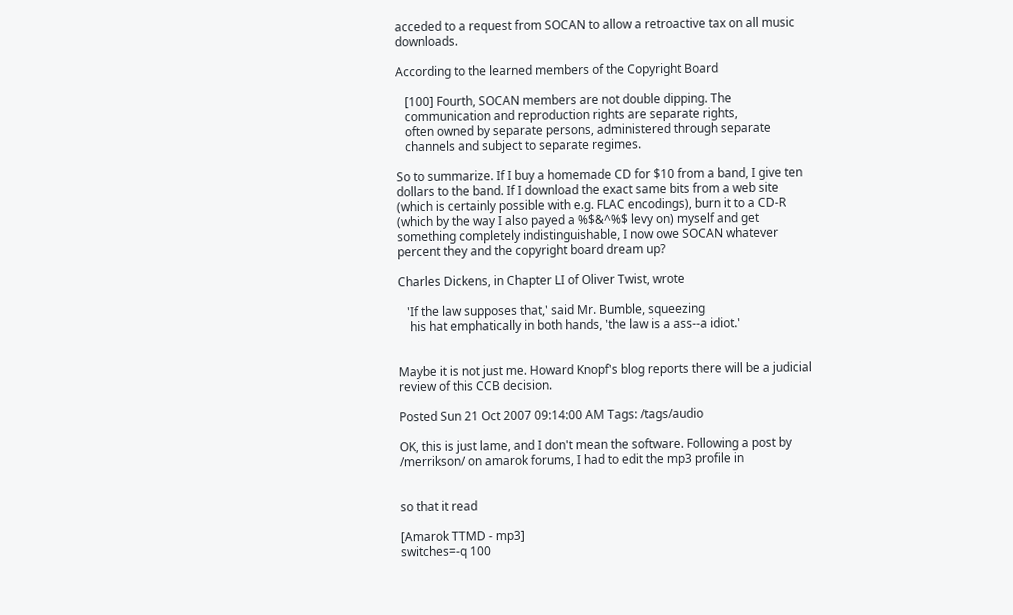acceded to a request from SOCAN to allow a retroactive tax on all music downloads.

According to the learned members of the Copyright Board

   [100] Fourth, SOCAN members are not double dipping. The
   communication and reproduction rights are separate rights,
   often owned by separate persons, administered through separate
   channels and subject to separate regimes.

So to summarize. If I buy a homemade CD for $10 from a band, I give ten dollars to the band. If I download the exact same bits from a web site (which is certainly possible with e.g. FLAC encodings), burn it to a CD-R (which by the way I also payed a %$&^%$ levy on) myself and get something completely indistinguishable, I now owe SOCAN whatever percent they and the copyright board dream up?

Charles Dickens, in Chapter LI of Oliver Twist, wrote

   'If the law supposes that,' said Mr. Bumble, squeezing
    his hat emphatically in both hands, 'the law is a ass--a idiot.'


Maybe it is not just me. Howard Knopf's blog reports there will be a judicial review of this CCB decision.

Posted Sun 21 Oct 2007 09:14:00 AM Tags: /tags/audio

OK, this is just lame, and I don't mean the software. Following a post by /merrikson/ on amarok forums, I had to edit the mp3 profile in


so that it read

[Amarok TTMD - mp3]
switches=-q 100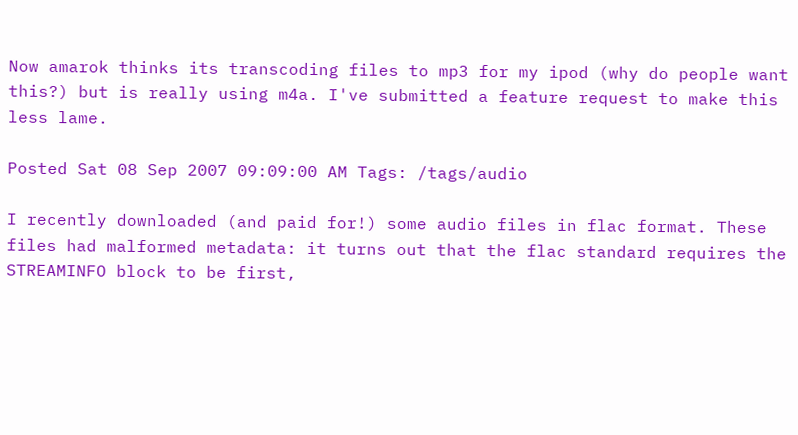Now amarok thinks its transcoding files to mp3 for my ipod (why do people want this?) but is really using m4a. I've submitted a feature request to make this less lame.

Posted Sat 08 Sep 2007 09:09:00 AM Tags: /tags/audio

I recently downloaded (and paid for!) some audio files in flac format. These files had malformed metadata: it turns out that the flac standard requires the STREAMINFO block to be first,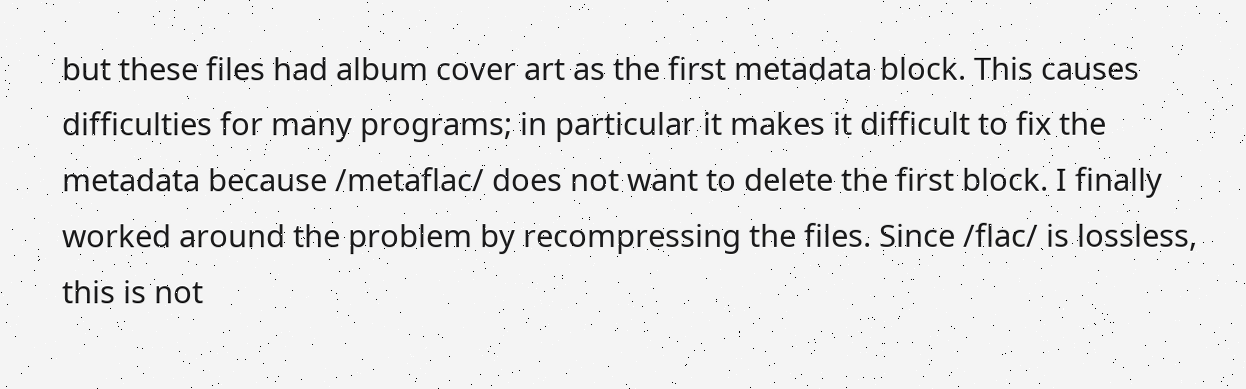but these files had album cover art as the first metadata block. This causes difficulties for many programs; in particular it makes it difficult to fix the metadata because /metaflac/ does not want to delete the first block. I finally worked around the problem by recompressing the files. Since /flac/ is lossless, this is not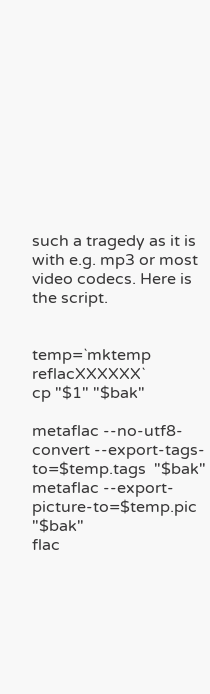such a tragedy as it is with e.g. mp3 or most video codecs. Here is the script.


temp=`mktemp reflacXXXXXX`
cp "$1" "$bak"

metaflac --no-utf8-convert --export-tags-to=$temp.tags  "$bak"
metaflac --export-picture-to=$temp.pic "$bak"
flac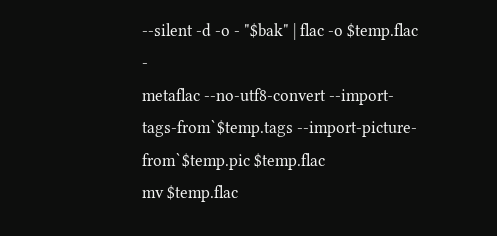--silent -d -o - "$bak" | flac -o $temp.flac -
metaflac --no-utf8-convert --import-tags-from`$temp.tags --import-picture-from`$temp.pic $temp.flac
mv $temp.flac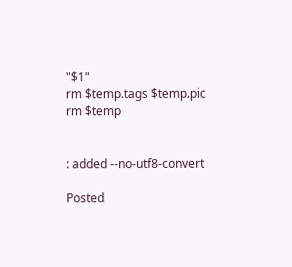"$1"
rm $temp.tags $temp.pic
rm $temp


: added --no-utf8-convert

Posted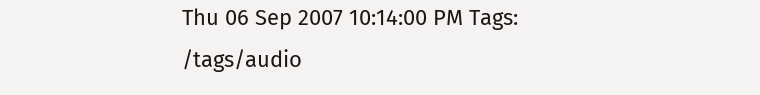Thu 06 Sep 2007 10:14:00 PM Tags: /tags/audio